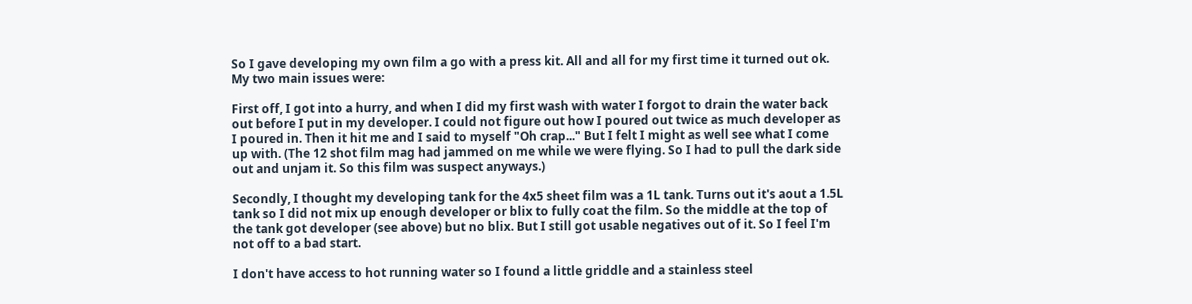So I gave developing my own film a go with a press kit. All and all for my first time it turned out ok. My two main issues were:

First off, I got into a hurry, and when I did my first wash with water I forgot to drain the water back out before I put in my developer. I could not figure out how I poured out twice as much developer as I poured in. Then it hit me and I said to myself "Oh crap..." But I felt I might as well see what I come up with. (The 12 shot film mag had jammed on me while we were flying. So I had to pull the dark side out and unjam it. So this film was suspect anyways.)

Secondly, I thought my developing tank for the 4x5 sheet film was a 1L tank. Turns out it's aout a 1.5L tank so I did not mix up enough developer or blix to fully coat the film. So the middle at the top of the tank got developer (see above) but no blix. But I still got usable negatives out of it. So I feel I'm not off to a bad start.

I don't have access to hot running water so I found a little griddle and a stainless steel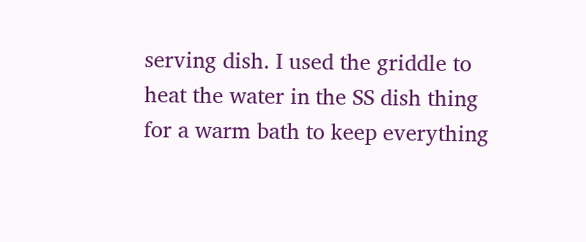serving dish. I used the griddle to heat the water in the SS dish thing for a warm bath to keep everything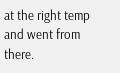at the right temp and went from there.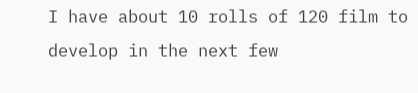I have about 10 rolls of 120 film to develop in the next few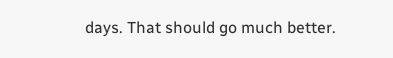days. That should go much better.